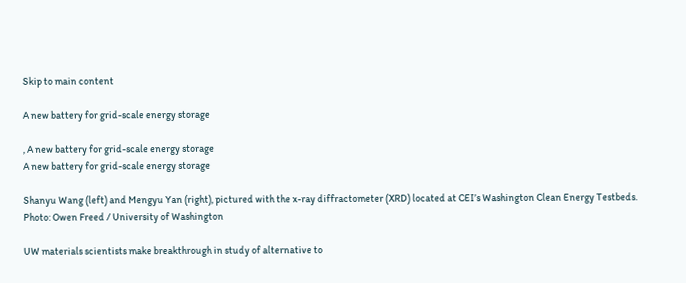Skip to main content

A new battery for grid-scale energy storage

, A new battery for grid-scale energy storage
A new battery for grid-scale energy storage

Shanyu Wang (left) and Mengyu Yan (right), pictured with the x-ray diffractometer (XRD) located at CEI’s Washington Clean Energy Testbeds. Photo: Owen Freed / University of Washington

UW materials scientists make breakthrough in study of alternative to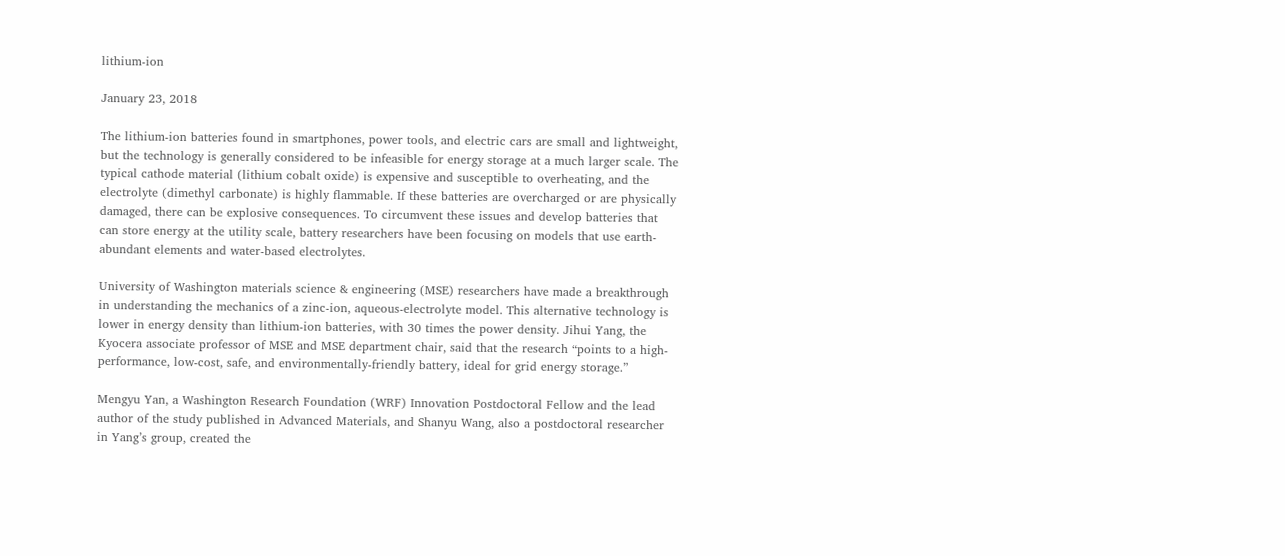lithium-ion

January 23, 2018

The lithium-ion batteries found in smartphones, power tools, and electric cars are small and lightweight, but the technology is generally considered to be infeasible for energy storage at a much larger scale. The typical cathode material (lithium cobalt oxide) is expensive and susceptible to overheating, and the electrolyte (dimethyl carbonate) is highly flammable. If these batteries are overcharged or are physically damaged, there can be explosive consequences. To circumvent these issues and develop batteries that can store energy at the utility scale, battery researchers have been focusing on models that use earth-abundant elements and water-based electrolytes.

University of Washington materials science & engineering (MSE) researchers have made a breakthrough in understanding the mechanics of a zinc-ion, aqueous-electrolyte model. This alternative technology is lower in energy density than lithium-ion batteries, with 30 times the power density. Jihui Yang, the Kyocera associate professor of MSE and MSE department chair, said that the research “points to a high-performance, low-cost, safe, and environmentally-friendly battery, ideal for grid energy storage.”

Mengyu Yan, a Washington Research Foundation (WRF) Innovation Postdoctoral Fellow and the lead author of the study published in Advanced Materials, and Shanyu Wang, also a postdoctoral researcher in Yang’s group, created the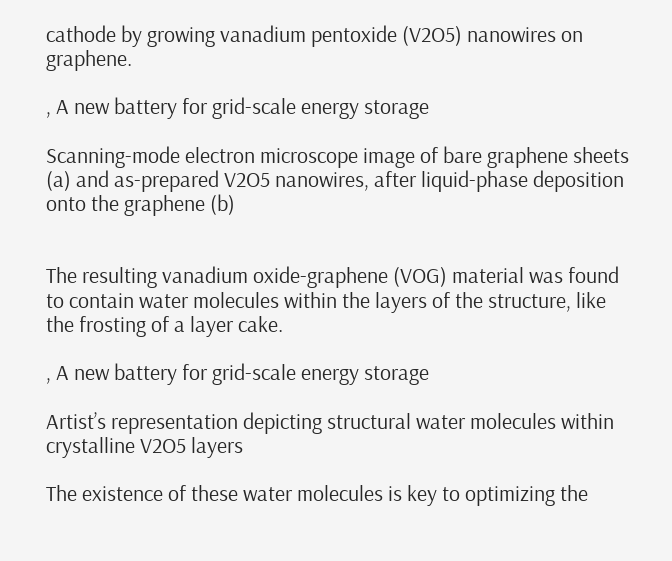cathode by growing vanadium pentoxide (V2O5) nanowires on graphene.

, A new battery for grid-scale energy storage

Scanning-mode electron microscope image of bare graphene sheets (a) and as-prepared V2O5 nanowires, after liquid-phase deposition onto the graphene (b)


The resulting vanadium oxide-graphene (VOG) material was found to contain water molecules within the layers of the structure, like the frosting of a layer cake.

, A new battery for grid-scale energy storage

Artist’s representation depicting structural water molecules within crystalline V2O5 layers

The existence of these water molecules is key to optimizing the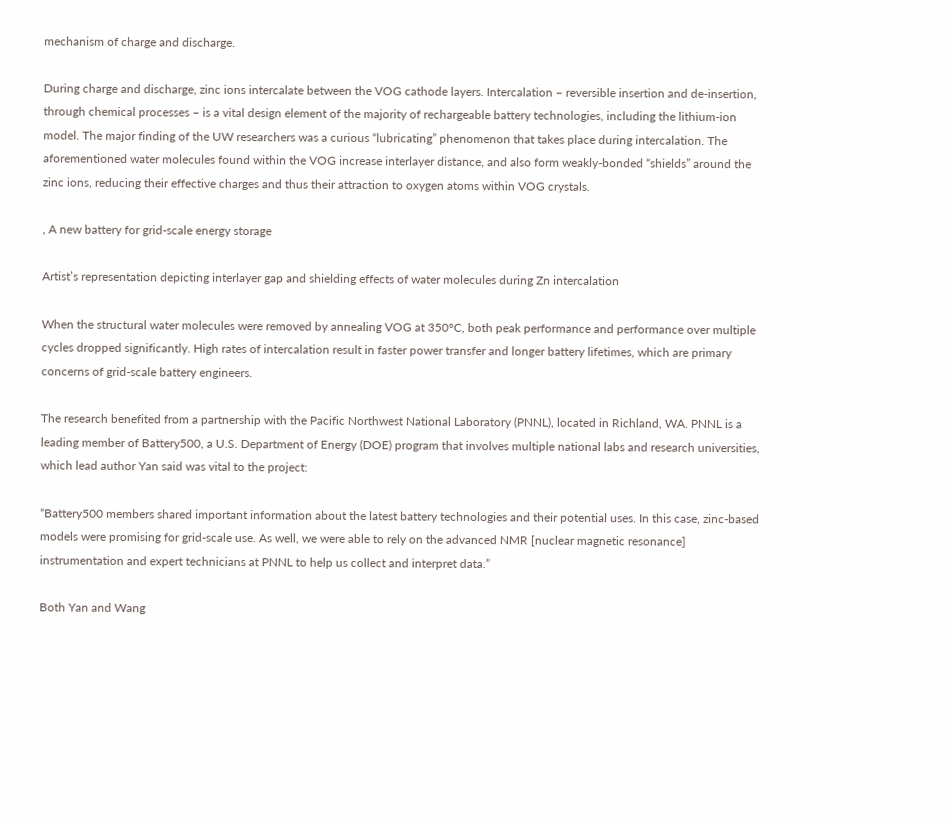mechanism of charge and discharge.

During charge and discharge, zinc ions intercalate between the VOG cathode layers. Intercalation – reversible insertion and de-insertion, through chemical processes – is a vital design element of the majority of rechargeable battery technologies, including the lithium-ion model. The major finding of the UW researchers was a curious “lubricating” phenomenon that takes place during intercalation. The aforementioned water molecules found within the VOG increase interlayer distance, and also form weakly-bonded “shields” around the zinc ions, reducing their effective charges and thus their attraction to oxygen atoms within VOG crystals.

, A new battery for grid-scale energy storage

Artist’s representation depicting interlayer gap and shielding effects of water molecules during Zn intercalation

When the structural water molecules were removed by annealing VOG at 350°C, both peak performance and performance over multiple cycles dropped significantly. High rates of intercalation result in faster power transfer and longer battery lifetimes, which are primary concerns of grid-scale battery engineers.

The research benefited from a partnership with the Pacific Northwest National Laboratory (PNNL), located in Richland, WA. PNNL is a leading member of Battery500, a U.S. Department of Energy (DOE) program that involves multiple national labs and research universities, which lead author Yan said was vital to the project:

“Battery500 members shared important information about the latest battery technologies and their potential uses. In this case, zinc-based models were promising for grid-scale use. As well, we were able to rely on the advanced NMR [nuclear magnetic resonance] instrumentation and expert technicians at PNNL to help us collect and interpret data.”

Both Yan and Wang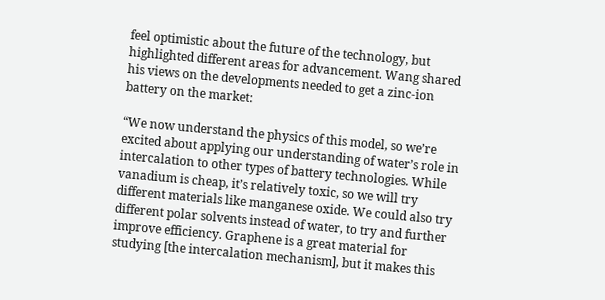feel optimistic about the future of the technology, but highlighted different areas for advancement. Wang shared his views on the developments needed to get a zinc-ion battery on the market:

“We now understand the physics of this model, so we’re excited about applying our understanding of water’s role in intercalation to other types of battery technologies. While vanadium is cheap, it’s relatively toxic, so we will try different materials like manganese oxide. We could also try different polar solvents instead of water, to try and further improve efficiency. Graphene is a great material for studying [the intercalation mechanism], but it makes this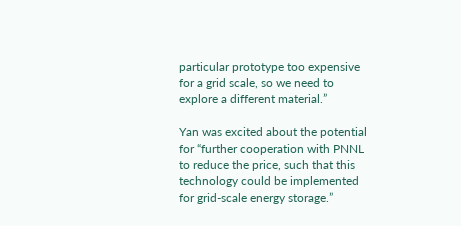particular prototype too expensive for a grid scale, so we need to explore a different material.”

Yan was excited about the potential for “further cooperation with PNNL to reduce the price, such that this technology could be implemented for grid-scale energy storage.”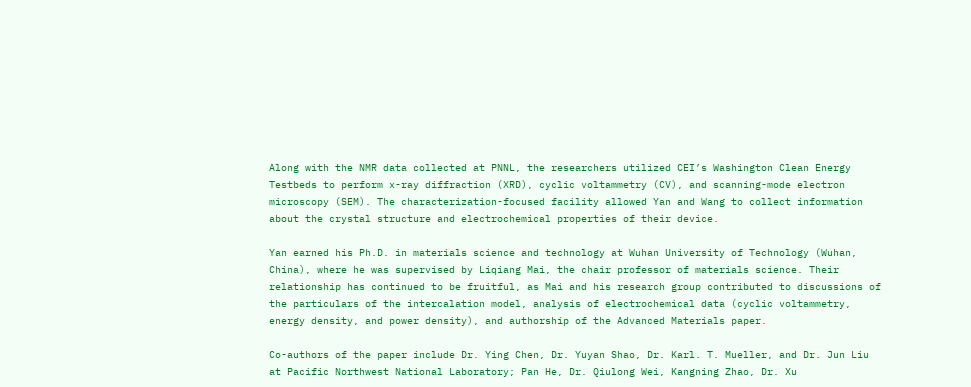Along with the NMR data collected at PNNL, the researchers utilized CEI’s Washington Clean Energy Testbeds to perform x-ray diffraction (XRD), cyclic voltammetry (CV), and scanning-mode electron microscopy (SEM). The characterization-focused facility allowed Yan and Wang to collect information about the crystal structure and electrochemical properties of their device.

Yan earned his Ph.D. in materials science and technology at Wuhan University of Technology (Wuhan, China), where he was supervised by Liqiang Mai, the chair professor of materials science. Their relationship has continued to be fruitful, as Mai and his research group contributed to discussions of the particulars of the intercalation model, analysis of electrochemical data (cyclic voltammetry, energy density, and power density), and authorship of the Advanced Materials paper.

Co-authors of the paper include Dr. Ying Chen, Dr. Yuyan Shao, Dr. Karl. T. Mueller, and Dr. Jun Liu at Pacific Northwest National Laboratory; Pan He, Dr. Qiulong Wei, Kangning Zhao, Dr. Xu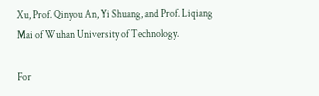Xu, Prof. Qinyou An, Yi Shuang, and Prof. Liqiang Mai of Wuhan University of Technology.

For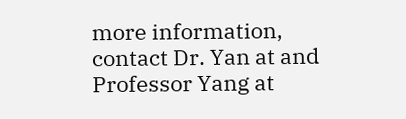more information, contact Dr. Yan at and Professor Yang at